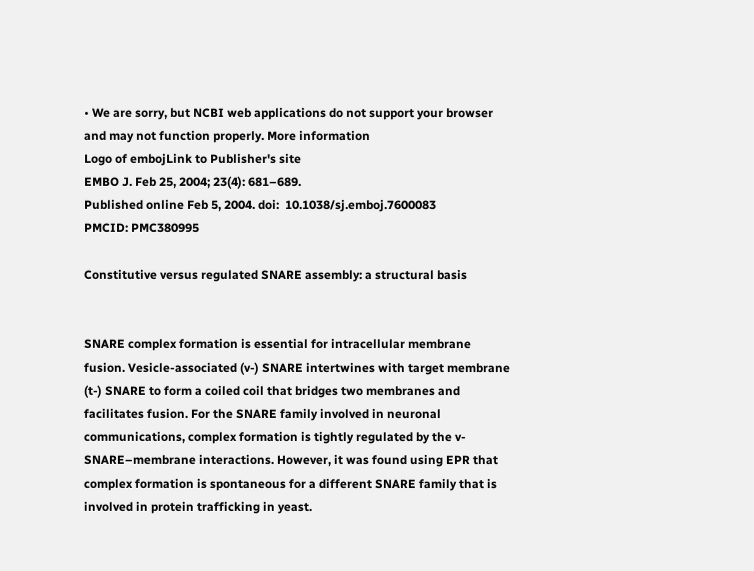• We are sorry, but NCBI web applications do not support your browser and may not function properly. More information
Logo of embojLink to Publisher's site
EMBO J. Feb 25, 2004; 23(4): 681–689.
Published online Feb 5, 2004. doi:  10.1038/sj.emboj.7600083
PMCID: PMC380995

Constitutive versus regulated SNARE assembly: a structural basis


SNARE complex formation is essential for intracellular membrane fusion. Vesicle-associated (v-) SNARE intertwines with target membrane (t-) SNARE to form a coiled coil that bridges two membranes and facilitates fusion. For the SNARE family involved in neuronal communications, complex formation is tightly regulated by the v-SNARE–membrane interactions. However, it was found using EPR that complex formation is spontaneous for a different SNARE family that is involved in protein trafficking in yeast.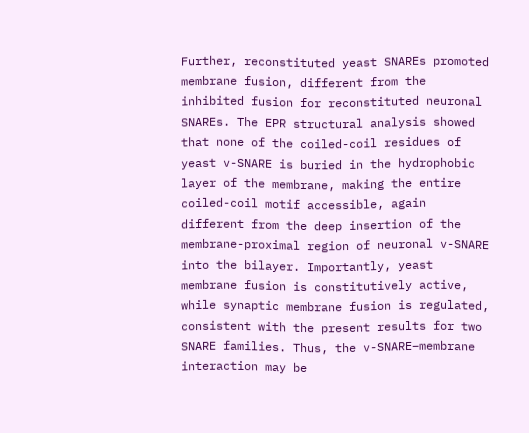Further, reconstituted yeast SNAREs promoted membrane fusion, different from the inhibited fusion for reconstituted neuronal SNAREs. The EPR structural analysis showed that none of the coiled-coil residues of yeast v-SNARE is buried in the hydrophobic layer of the membrane, making the entire coiled-coil motif accessible, again different from the deep insertion of the membrane-proximal region of neuronal v-SNARE into the bilayer. Importantly, yeast membrane fusion is constitutively active, while synaptic membrane fusion is regulated, consistent with the present results for two SNARE families. Thus, the v-SNARE–membrane interaction may be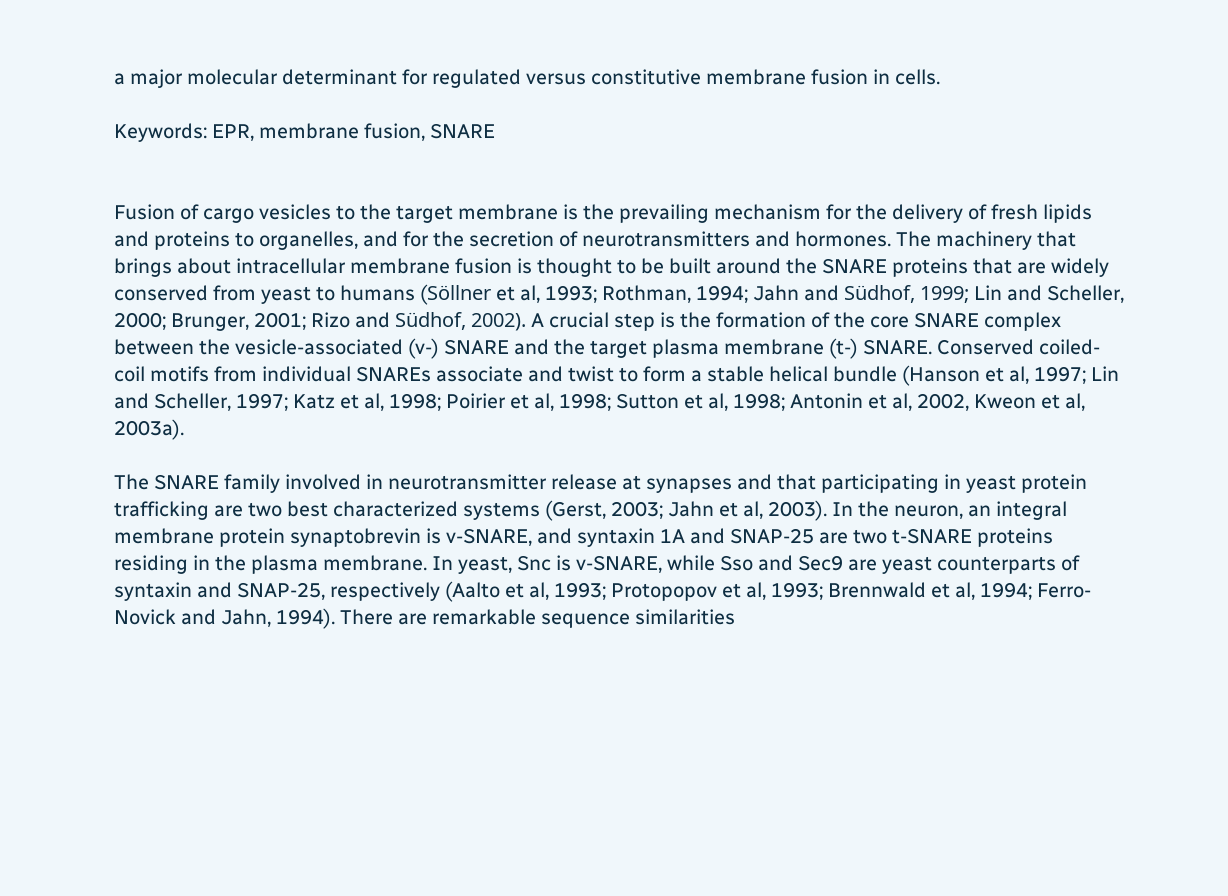a major molecular determinant for regulated versus constitutive membrane fusion in cells.

Keywords: EPR, membrane fusion, SNARE


Fusion of cargo vesicles to the target membrane is the prevailing mechanism for the delivery of fresh lipids and proteins to organelles, and for the secretion of neurotransmitters and hormones. The machinery that brings about intracellular membrane fusion is thought to be built around the SNARE proteins that are widely conserved from yeast to humans (Söllner et al, 1993; Rothman, 1994; Jahn and Südhof, 1999; Lin and Scheller, 2000; Brunger, 2001; Rizo and Südhof, 2002). A crucial step is the formation of the core SNARE complex between the vesicle-associated (v-) SNARE and the target plasma membrane (t-) SNARE. Conserved coiled-coil motifs from individual SNAREs associate and twist to form a stable helical bundle (Hanson et al, 1997; Lin and Scheller, 1997; Katz et al, 1998; Poirier et al, 1998; Sutton et al, 1998; Antonin et al, 2002, Kweon et al, 2003a).

The SNARE family involved in neurotransmitter release at synapses and that participating in yeast protein trafficking are two best characterized systems (Gerst, 2003; Jahn et al, 2003). In the neuron, an integral membrane protein synaptobrevin is v-SNARE, and syntaxin 1A and SNAP-25 are two t-SNARE proteins residing in the plasma membrane. In yeast, Snc is v-SNARE, while Sso and Sec9 are yeast counterparts of syntaxin and SNAP-25, respectively (Aalto et al, 1993; Protopopov et al, 1993; Brennwald et al, 1994; Ferro-Novick and Jahn, 1994). There are remarkable sequence similarities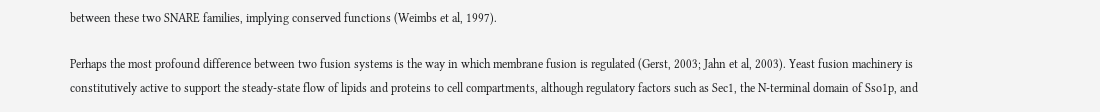between these two SNARE families, implying conserved functions (Weimbs et al, 1997).

Perhaps the most profound difference between two fusion systems is the way in which membrane fusion is regulated (Gerst, 2003; Jahn et al, 2003). Yeast fusion machinery is constitutively active to support the steady-state flow of lipids and proteins to cell compartments, although regulatory factors such as Sec1, the N-terminal domain of Sso1p, and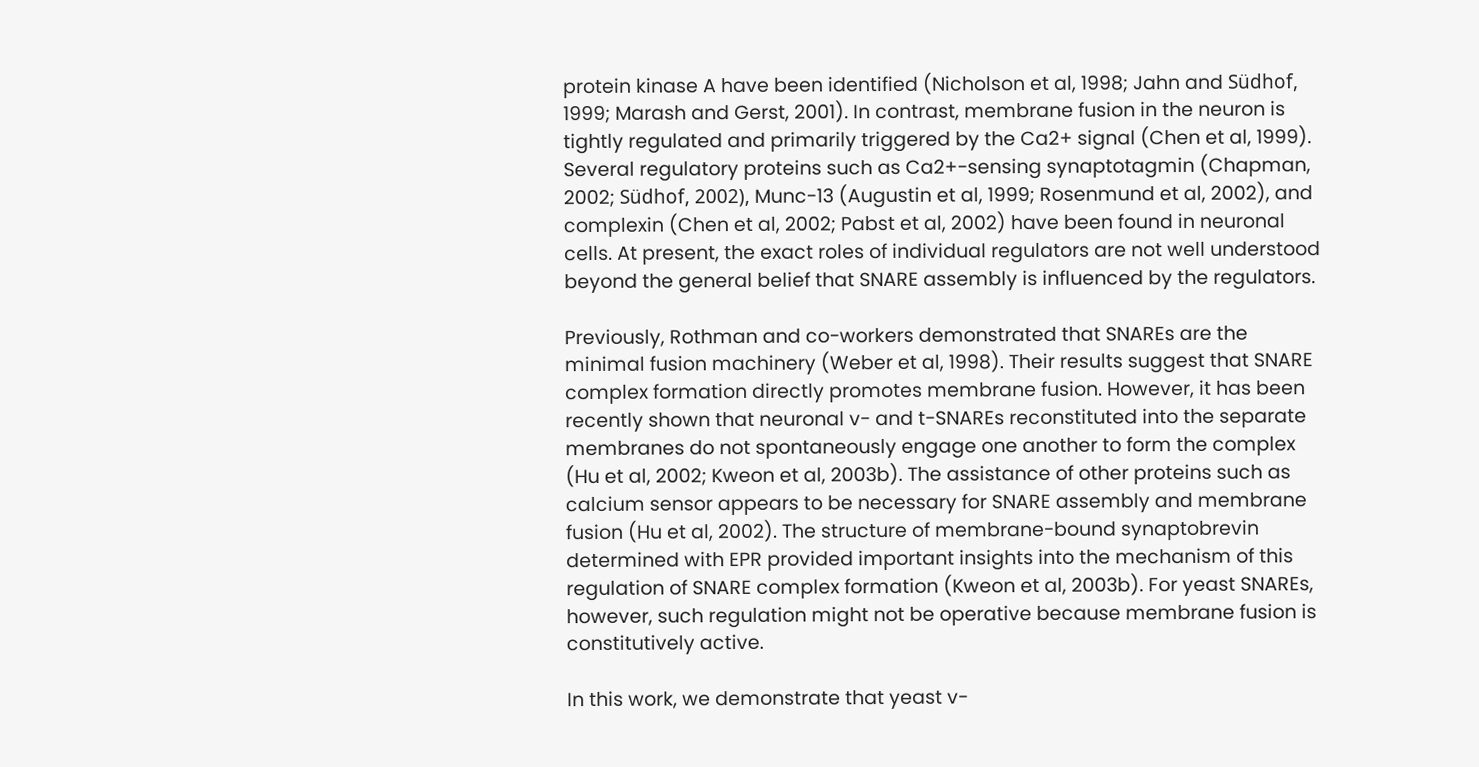protein kinase A have been identified (Nicholson et al, 1998; Jahn and Südhof, 1999; Marash and Gerst, 2001). In contrast, membrane fusion in the neuron is tightly regulated and primarily triggered by the Ca2+ signal (Chen et al, 1999). Several regulatory proteins such as Ca2+-sensing synaptotagmin (Chapman, 2002; Südhof, 2002), Munc-13 (Augustin et al, 1999; Rosenmund et al, 2002), and complexin (Chen et al, 2002; Pabst et al, 2002) have been found in neuronal cells. At present, the exact roles of individual regulators are not well understood beyond the general belief that SNARE assembly is influenced by the regulators.

Previously, Rothman and co-workers demonstrated that SNAREs are the minimal fusion machinery (Weber et al, 1998). Their results suggest that SNARE complex formation directly promotes membrane fusion. However, it has been recently shown that neuronal v- and t-SNAREs reconstituted into the separate membranes do not spontaneously engage one another to form the complex (Hu et al, 2002; Kweon et al, 2003b). The assistance of other proteins such as calcium sensor appears to be necessary for SNARE assembly and membrane fusion (Hu et al, 2002). The structure of membrane-bound synaptobrevin determined with EPR provided important insights into the mechanism of this regulation of SNARE complex formation (Kweon et al, 2003b). For yeast SNAREs, however, such regulation might not be operative because membrane fusion is constitutively active.

In this work, we demonstrate that yeast v-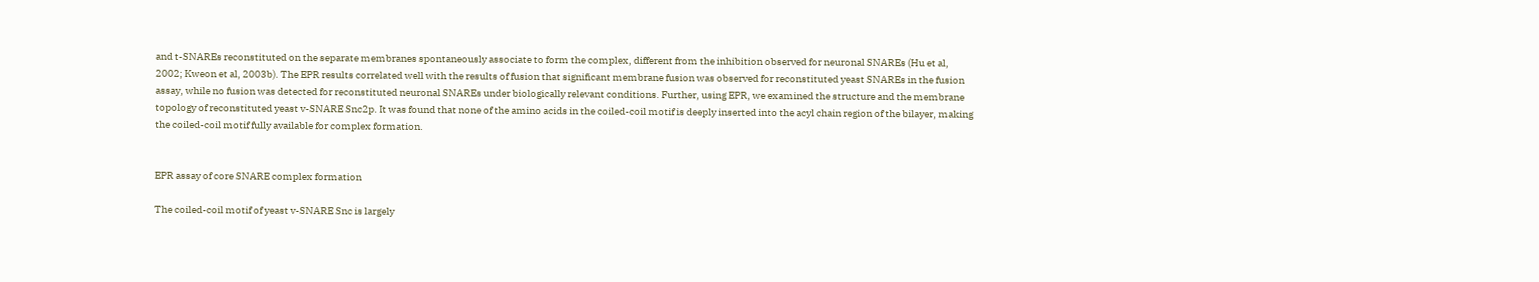and t-SNAREs reconstituted on the separate membranes spontaneously associate to form the complex, different from the inhibition observed for neuronal SNAREs (Hu et al, 2002; Kweon et al, 2003b). The EPR results correlated well with the results of fusion that significant membrane fusion was observed for reconstituted yeast SNAREs in the fusion assay, while no fusion was detected for reconstituted neuronal SNAREs under biologically relevant conditions. Further, using EPR, we examined the structure and the membrane topology of reconstituted yeast v-SNARE Snc2p. It was found that none of the amino acids in the coiled-coil motif is deeply inserted into the acyl chain region of the bilayer, making the coiled-coil motif fully available for complex formation.


EPR assay of core SNARE complex formation

The coiled-coil motif of yeast v-SNARE Snc is largely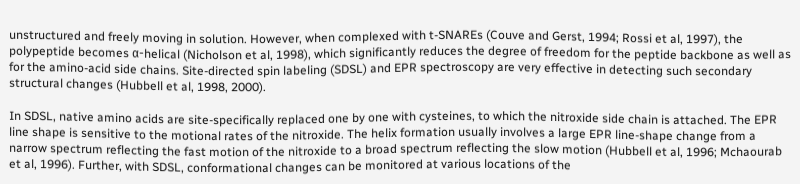unstructured and freely moving in solution. However, when complexed with t-SNAREs (Couve and Gerst, 1994; Rossi et al, 1997), the polypeptide becomes α-helical (Nicholson et al, 1998), which significantly reduces the degree of freedom for the peptide backbone as well as for the amino-acid side chains. Site-directed spin labeling (SDSL) and EPR spectroscopy are very effective in detecting such secondary structural changes (Hubbell et al, 1998, 2000).

In SDSL, native amino acids are site-specifically replaced one by one with cysteines, to which the nitroxide side chain is attached. The EPR line shape is sensitive to the motional rates of the nitroxide. The helix formation usually involves a large EPR line-shape change from a narrow spectrum reflecting the fast motion of the nitroxide to a broad spectrum reflecting the slow motion (Hubbell et al, 1996; Mchaourab et al, 1996). Further, with SDSL, conformational changes can be monitored at various locations of the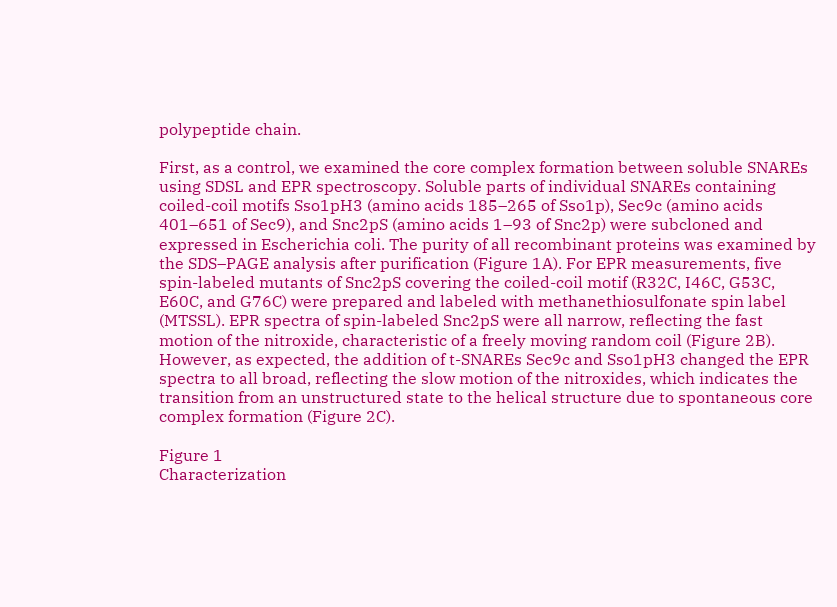polypeptide chain.

First, as a control, we examined the core complex formation between soluble SNAREs using SDSL and EPR spectroscopy. Soluble parts of individual SNAREs containing coiled-coil motifs Sso1pH3 (amino acids 185–265 of Sso1p), Sec9c (amino acids 401–651 of Sec9), and Snc2pS (amino acids 1–93 of Snc2p) were subcloned and expressed in Escherichia coli. The purity of all recombinant proteins was examined by the SDS–PAGE analysis after purification (Figure 1A). For EPR measurements, five spin-labeled mutants of Snc2pS covering the coiled-coil motif (R32C, I46C, G53C, E60C, and G76C) were prepared and labeled with methanethiosulfonate spin label (MTSSL). EPR spectra of spin-labeled Snc2pS were all narrow, reflecting the fast motion of the nitroxide, characteristic of a freely moving random coil (Figure 2B). However, as expected, the addition of t-SNAREs Sec9c and Sso1pH3 changed the EPR spectra to all broad, reflecting the slow motion of the nitroxides, which indicates the transition from an unstructured state to the helical structure due to spontaneous core complex formation (Figure 2C).

Figure 1
Characterization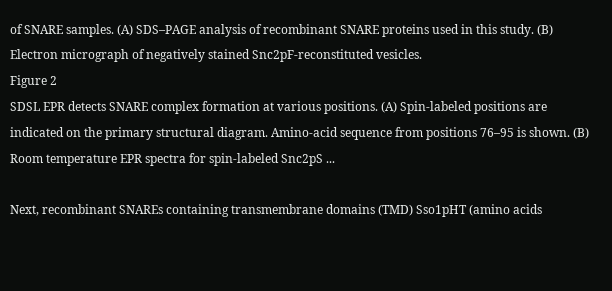of SNARE samples. (A) SDS–PAGE analysis of recombinant SNARE proteins used in this study. (B) Electron micrograph of negatively stained Snc2pF-reconstituted vesicles.
Figure 2
SDSL EPR detects SNARE complex formation at various positions. (A) Spin-labeled positions are indicated on the primary structural diagram. Amino-acid sequence from positions 76–95 is shown. (B) Room temperature EPR spectra for spin-labeled Snc2pS ...

Next, recombinant SNAREs containing transmembrane domains (TMD) Sso1pHT (amino acids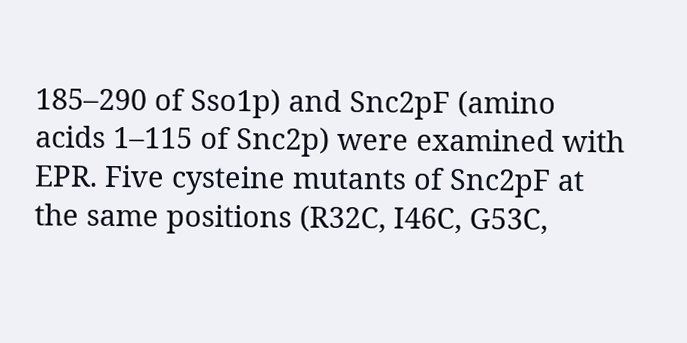185–290 of Sso1p) and Snc2pF (amino acids 1–115 of Snc2p) were examined with EPR. Five cysteine mutants of Snc2pF at the same positions (R32C, I46C, G53C,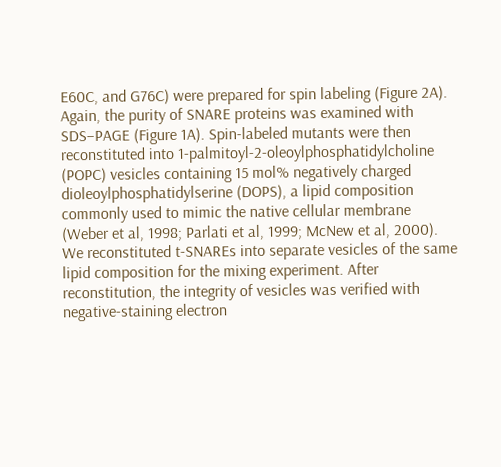E60C, and G76C) were prepared for spin labeling (Figure 2A). Again, the purity of SNARE proteins was examined with SDS–PAGE (Figure 1A). Spin-labeled mutants were then reconstituted into 1-palmitoyl-2-oleoylphosphatidylcholine (POPC) vesicles containing 15 mol% negatively charged dioleoylphosphatidylserine (DOPS), a lipid composition commonly used to mimic the native cellular membrane (Weber et al, 1998; Parlati et al, 1999; McNew et al, 2000). We reconstituted t-SNAREs into separate vesicles of the same lipid composition for the mixing experiment. After reconstitution, the integrity of vesicles was verified with negative-staining electron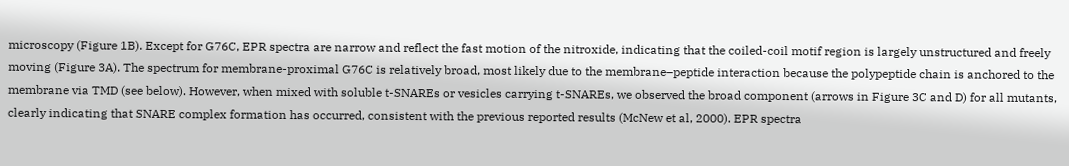microscopy (Figure 1B). Except for G76C, EPR spectra are narrow and reflect the fast motion of the nitroxide, indicating that the coiled-coil motif region is largely unstructured and freely moving (Figure 3A). The spectrum for membrane-proximal G76C is relatively broad, most likely due to the membrane–peptide interaction because the polypeptide chain is anchored to the membrane via TMD (see below). However, when mixed with soluble t-SNAREs or vesicles carrying t-SNAREs, we observed the broad component (arrows in Figure 3C and D) for all mutants, clearly indicating that SNARE complex formation has occurred, consistent with the previous reported results (McNew et al, 2000). EPR spectra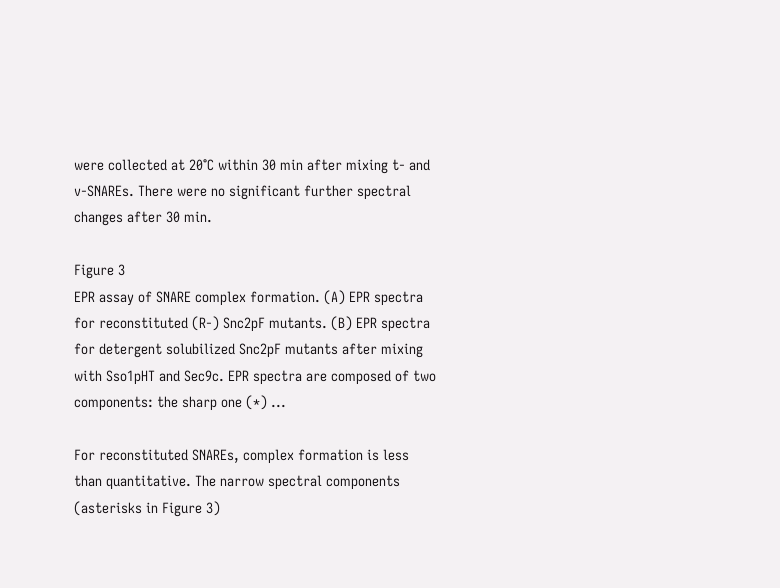were collected at 20°C within 30 min after mixing t- and v-SNAREs. There were no significant further spectral changes after 30 min.

Figure 3
EPR assay of SNARE complex formation. (A) EPR spectra for reconstituted (R-) Snc2pF mutants. (B) EPR spectra for detergent solubilized Snc2pF mutants after mixing with Sso1pHT and Sec9c. EPR spectra are composed of two components: the sharp one (*) ...

For reconstituted SNAREs, complex formation is less than quantitative. The narrow spectral components (asterisks in Figure 3)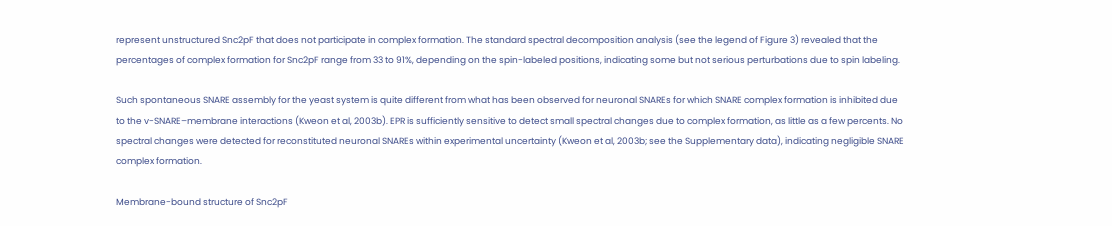represent unstructured Snc2pF that does not participate in complex formation. The standard spectral decomposition analysis (see the legend of Figure 3) revealed that the percentages of complex formation for Snc2pF range from 33 to 91%, depending on the spin-labeled positions, indicating some but not serious perturbations due to spin labeling.

Such spontaneous SNARE assembly for the yeast system is quite different from what has been observed for neuronal SNAREs for which SNARE complex formation is inhibited due to the v-SNARE–membrane interactions (Kweon et al, 2003b). EPR is sufficiently sensitive to detect small spectral changes due to complex formation, as little as a few percents. No spectral changes were detected for reconstituted neuronal SNAREs within experimental uncertainty (Kweon et al, 2003b; see the Supplementary data), indicating negligible SNARE complex formation.

Membrane-bound structure of Snc2pF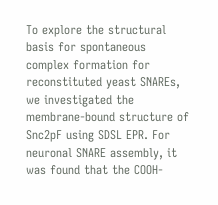To explore the structural basis for spontaneous complex formation for reconstituted yeast SNAREs, we investigated the membrane-bound structure of Snc2pF using SDSL EPR. For neuronal SNARE assembly, it was found that the COOH-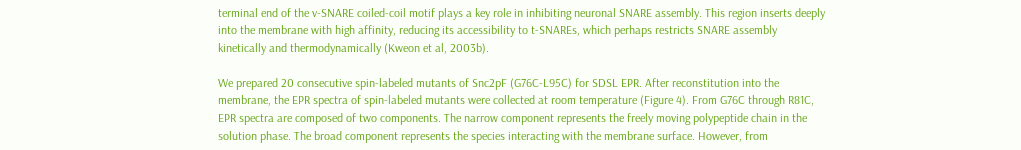terminal end of the v-SNARE coiled-coil motif plays a key role in inhibiting neuronal SNARE assembly. This region inserts deeply into the membrane with high affinity, reducing its accessibility to t-SNAREs, which perhaps restricts SNARE assembly kinetically and thermodynamically (Kweon et al, 2003b).

We prepared 20 consecutive spin-labeled mutants of Snc2pF (G76C-L95C) for SDSL EPR. After reconstitution into the membrane, the EPR spectra of spin-labeled mutants were collected at room temperature (Figure 4). From G76C through R81C, EPR spectra are composed of two components. The narrow component represents the freely moving polypeptide chain in the solution phase. The broad component represents the species interacting with the membrane surface. However, from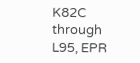K82C through L95, EPR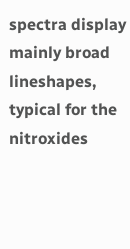spectra display mainly broad lineshapes, typical for the nitroxides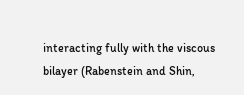interacting fully with the viscous bilayer (Rabenstein and Shin,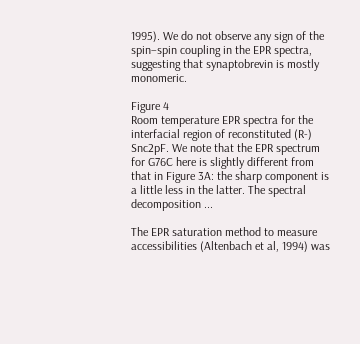1995). We do not observe any sign of the spin–spin coupling in the EPR spectra, suggesting that synaptobrevin is mostly monomeric.

Figure 4
Room temperature EPR spectra for the interfacial region of reconstituted (R-) Snc2pF. We note that the EPR spectrum for G76C here is slightly different from that in Figure 3A: the sharp component is a little less in the latter. The spectral decomposition ...

The EPR saturation method to measure accessibilities (Altenbach et al, 1994) was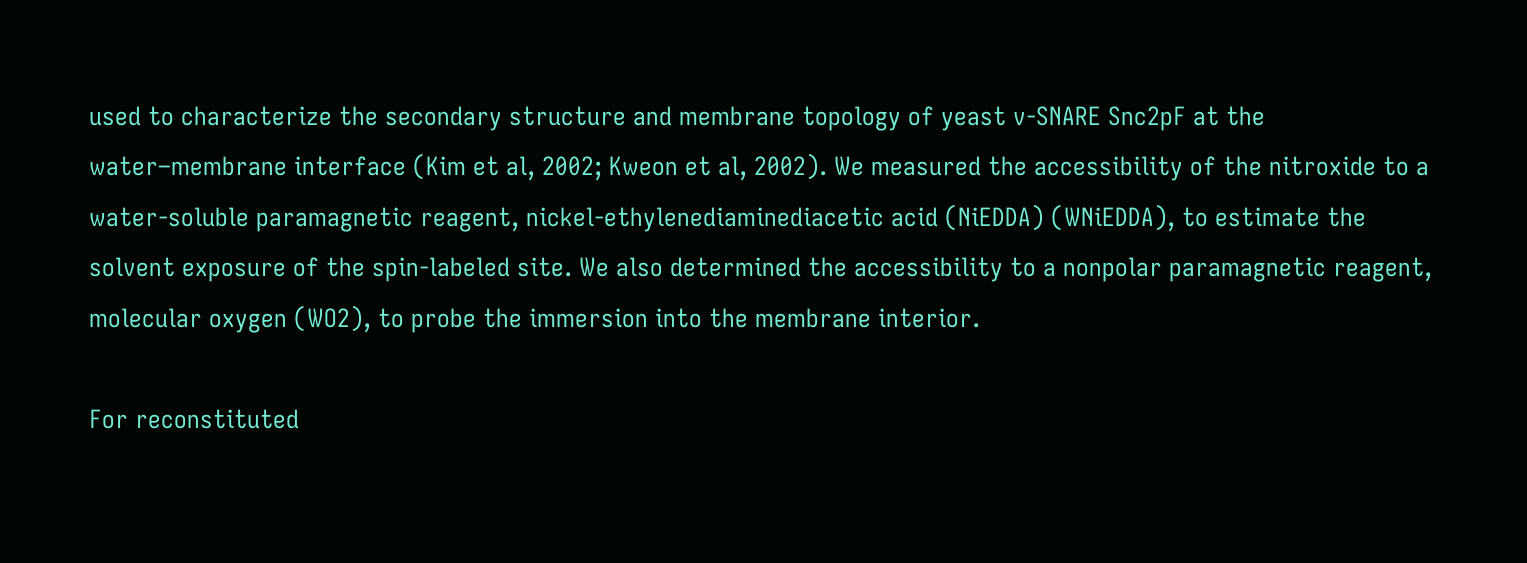used to characterize the secondary structure and membrane topology of yeast v-SNARE Snc2pF at the water–membrane interface (Kim et al, 2002; Kweon et al, 2002). We measured the accessibility of the nitroxide to a water-soluble paramagnetic reagent, nickel-ethylenediaminediacetic acid (NiEDDA) (WNiEDDA), to estimate the solvent exposure of the spin-labeled site. We also determined the accessibility to a nonpolar paramagnetic reagent, molecular oxygen (WO2), to probe the immersion into the membrane interior.

For reconstituted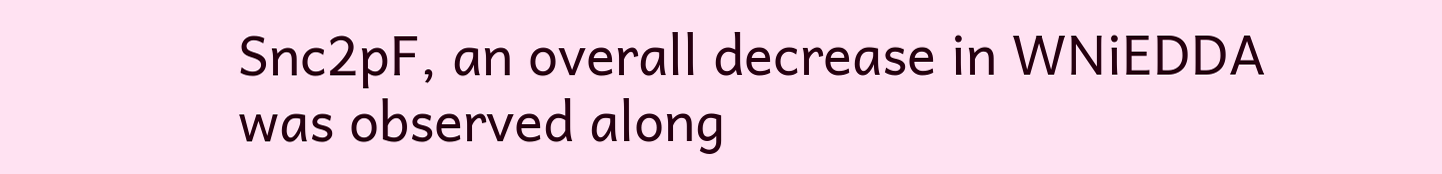Snc2pF, an overall decrease in WNiEDDA was observed along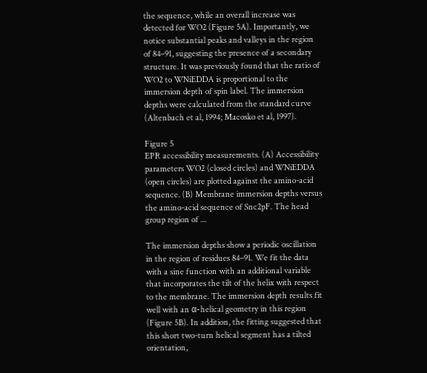the sequence, while an overall increase was detected for WO2 (Figure 5A). Importantly, we notice substantial peaks and valleys in the region of 84–91, suggesting the presence of a secondary structure. It was previously found that the ratio of WO2 to WNiEDDA is proportional to the immersion depth of spin label. The immersion depths were calculated from the standard curve (Altenbach et al, 1994; Macosko et al, 1997).

Figure 5
EPR accessibility measurements. (A) Accessibility parameters WO2 (closed circles) and WNiEDDA (open circles) are plotted against the amino-acid sequence. (B) Membrane immersion depths versus the amino-acid sequence of Snc2pF. The head group region of ...

The immersion depths show a periodic oscillation in the region of residues 84–91. We fit the data with a sine function with an additional variable that incorporates the tilt of the helix with respect to the membrane. The immersion depth results fit well with an α-helical geometry in this region (Figure 5B). In addition, the fitting suggested that this short two-turn helical segment has a tilted orientation,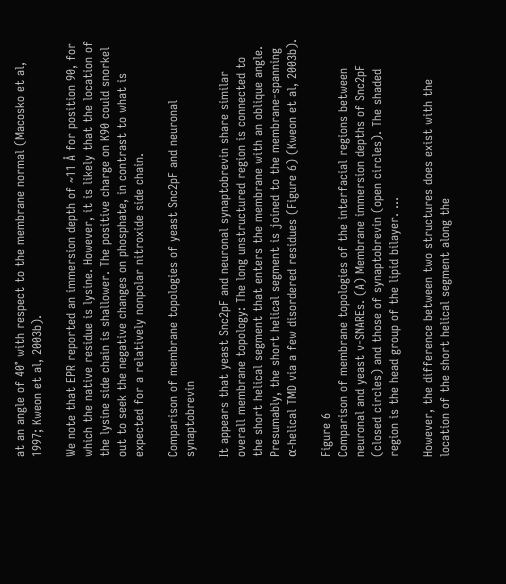at an angle of 40° with respect to the membrane normal (Macosko et al, 1997; Kweon et al, 2003b).

We note that EPR reported an immersion depth of ~11 Å for position 90, for which the native residue is lysine. However, it is likely that the location of the lysine side chain is shallower. The positive charge on K90 could snorkel out to seek the negative changes on phosphate, in contrast to what is expected for a relatively nonpolar nitroxide side chain.

Comparison of membrane topologies of yeast Snc2pF and neuronal synaptobrevin

It appears that yeast Snc2pF and neuronal synaptobrevin share similar overall membrane topology: The long unstructured region is connected to the short helical segment that enters the membrane with an oblique angle. Presumably, the short helical segment is joined to the membrane-spanning α-helical TMD via a few disordered residues (Figure 6) (Kweon et al, 2003b).

Figure 6
Comparison of membrane topologies of the interfacial regions between neuronal and yeast v-SNAREs. (A) Membrane immersion depths of Snc2pF (closed circles) and those of synaptobrevin (open circles). The shaded region is the head group of the lipid bilayer. ...

However, the difference between two structures does exist with the location of the short helical segment along the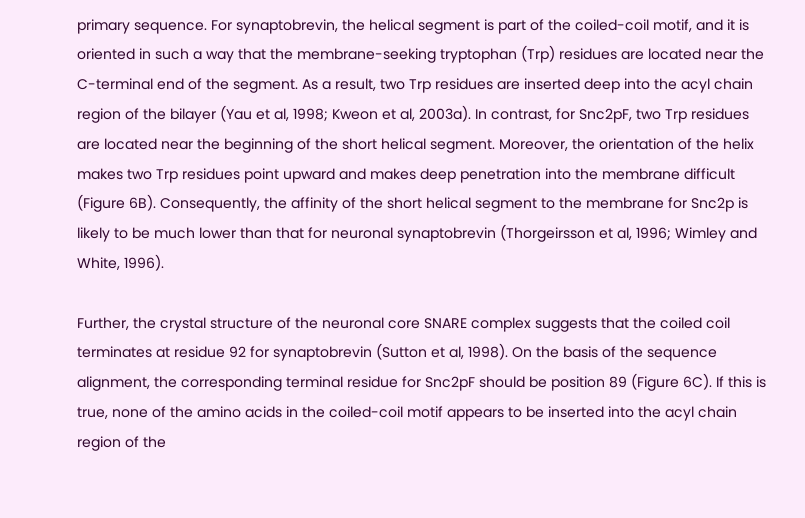primary sequence. For synaptobrevin, the helical segment is part of the coiled-coil motif, and it is oriented in such a way that the membrane-seeking tryptophan (Trp) residues are located near the C-terminal end of the segment. As a result, two Trp residues are inserted deep into the acyl chain region of the bilayer (Yau et al, 1998; Kweon et al, 2003a). In contrast, for Snc2pF, two Trp residues are located near the beginning of the short helical segment. Moreover, the orientation of the helix makes two Trp residues point upward and makes deep penetration into the membrane difficult (Figure 6B). Consequently, the affinity of the short helical segment to the membrane for Snc2p is likely to be much lower than that for neuronal synaptobrevin (Thorgeirsson et al, 1996; Wimley and White, 1996).

Further, the crystal structure of the neuronal core SNARE complex suggests that the coiled coil terminates at residue 92 for synaptobrevin (Sutton et al, 1998). On the basis of the sequence alignment, the corresponding terminal residue for Snc2pF should be position 89 (Figure 6C). If this is true, none of the amino acids in the coiled-coil motif appears to be inserted into the acyl chain region of the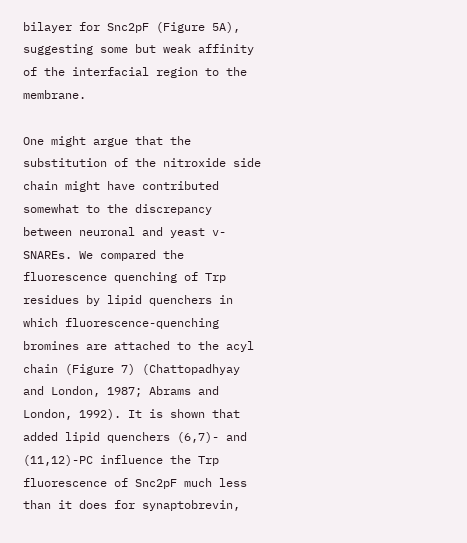bilayer for Snc2pF (Figure 5A), suggesting some but weak affinity of the interfacial region to the membrane.

One might argue that the substitution of the nitroxide side chain might have contributed somewhat to the discrepancy between neuronal and yeast v-SNAREs. We compared the fluorescence quenching of Trp residues by lipid quenchers in which fluorescence-quenching bromines are attached to the acyl chain (Figure 7) (Chattopadhyay and London, 1987; Abrams and London, 1992). It is shown that added lipid quenchers (6,7)- and (11,12)-PC influence the Trp fluorescence of Snc2pF much less than it does for synaptobrevin,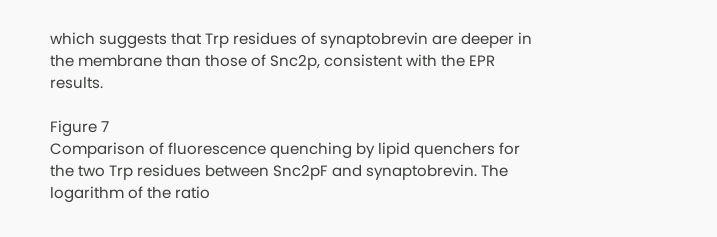which suggests that Trp residues of synaptobrevin are deeper in the membrane than those of Snc2p, consistent with the EPR results.

Figure 7
Comparison of fluorescence quenching by lipid quenchers for the two Trp residues between Snc2pF and synaptobrevin. The logarithm of the ratio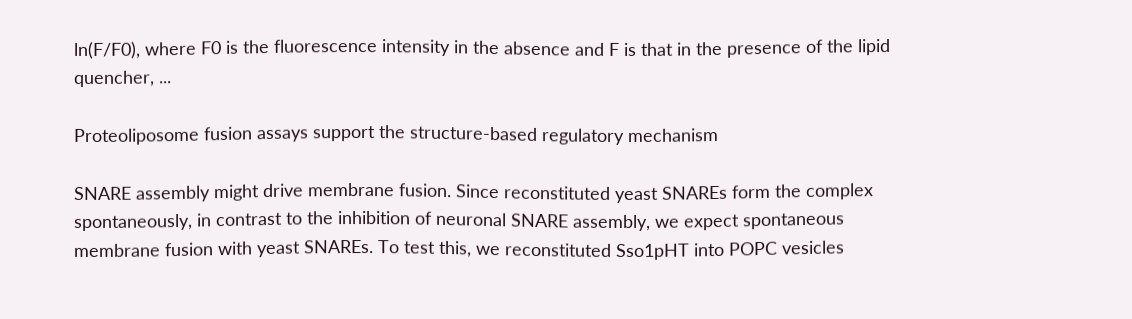ln(F/F0), where F0 is the fluorescence intensity in the absence and F is that in the presence of the lipid quencher, ...

Proteoliposome fusion assays support the structure-based regulatory mechanism

SNARE assembly might drive membrane fusion. Since reconstituted yeast SNAREs form the complex spontaneously, in contrast to the inhibition of neuronal SNARE assembly, we expect spontaneous membrane fusion with yeast SNAREs. To test this, we reconstituted Sso1pHT into POPC vesicles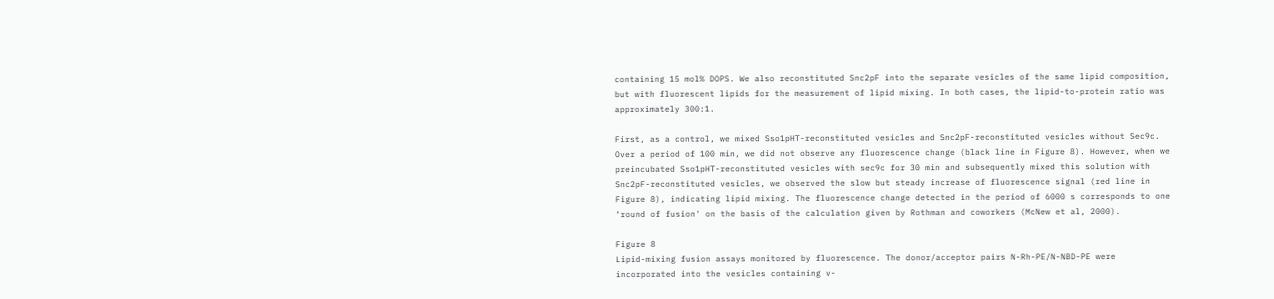containing 15 mol% DOPS. We also reconstituted Snc2pF into the separate vesicles of the same lipid composition, but with fluorescent lipids for the measurement of lipid mixing. In both cases, the lipid-to-protein ratio was approximately 300:1.

First, as a control, we mixed Sso1pHT-reconstituted vesicles and Snc2pF-reconstituted vesicles without Sec9c. Over a period of 100 min, we did not observe any fluorescence change (black line in Figure 8). However, when we preincubated Sso1pHT-reconstituted vesicles with sec9c for 30 min and subsequently mixed this solution with Snc2pF-reconstituted vesicles, we observed the slow but steady increase of fluorescence signal (red line in Figure 8), indicating lipid mixing. The fluorescence change detected in the period of 6000 s corresponds to one ‘round of fusion' on the basis of the calculation given by Rothman and coworkers (McNew et al, 2000).

Figure 8
Lipid-mixing fusion assays monitored by fluorescence. The donor/acceptor pairs N-Rh-PE/N-NBD-PE were incorporated into the vesicles containing v-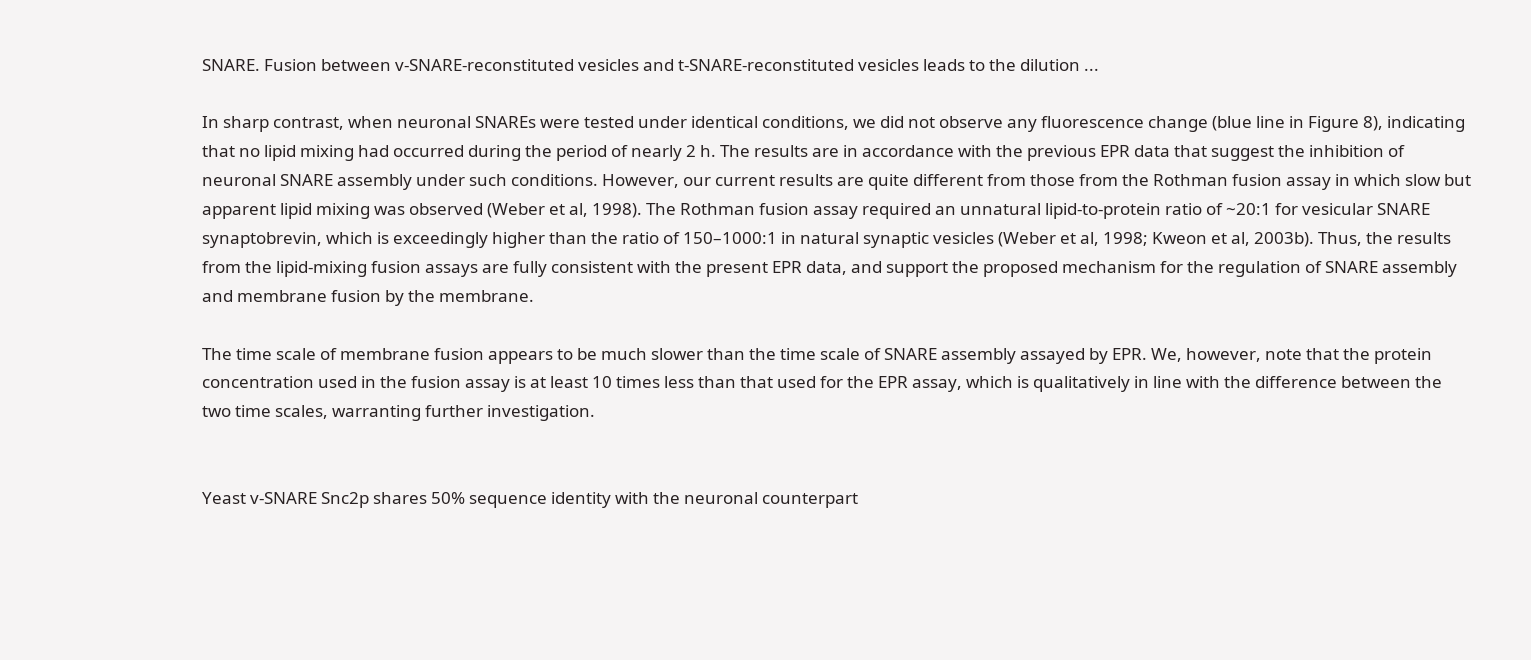SNARE. Fusion between v-SNARE-reconstituted vesicles and t-SNARE-reconstituted vesicles leads to the dilution ...

In sharp contrast, when neuronal SNAREs were tested under identical conditions, we did not observe any fluorescence change (blue line in Figure 8), indicating that no lipid mixing had occurred during the period of nearly 2 h. The results are in accordance with the previous EPR data that suggest the inhibition of neuronal SNARE assembly under such conditions. However, our current results are quite different from those from the Rothman fusion assay in which slow but apparent lipid mixing was observed (Weber et al, 1998). The Rothman fusion assay required an unnatural lipid-to-protein ratio of ~20:1 for vesicular SNARE synaptobrevin, which is exceedingly higher than the ratio of 150–1000:1 in natural synaptic vesicles (Weber et al, 1998; Kweon et al, 2003b). Thus, the results from the lipid-mixing fusion assays are fully consistent with the present EPR data, and support the proposed mechanism for the regulation of SNARE assembly and membrane fusion by the membrane.

The time scale of membrane fusion appears to be much slower than the time scale of SNARE assembly assayed by EPR. We, however, note that the protein concentration used in the fusion assay is at least 10 times less than that used for the EPR assay, which is qualitatively in line with the difference between the two time scales, warranting further investigation.


Yeast v-SNARE Snc2p shares 50% sequence identity with the neuronal counterpart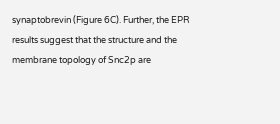synaptobrevin (Figure 6C). Further, the EPR results suggest that the structure and the membrane topology of Snc2p are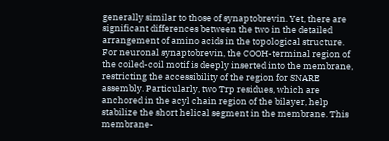generally similar to those of synaptobrevin. Yet, there are significant differences between the two in the detailed arrangement of amino acids in the topological structure. For neuronal synaptobrevin, the COOH-terminal region of the coiled-coil motif is deeply inserted into the membrane, restricting the accessibility of the region for SNARE assembly. Particularly, two Trp residues, which are anchored in the acyl chain region of the bilayer, help stabilize the short helical segment in the membrane. This membrane-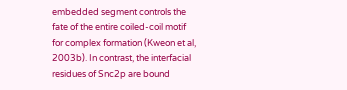embedded segment controls the fate of the entire coiled-coil motif for complex formation (Kweon et al, 2003b). In contrast, the interfacial residues of Snc2p are bound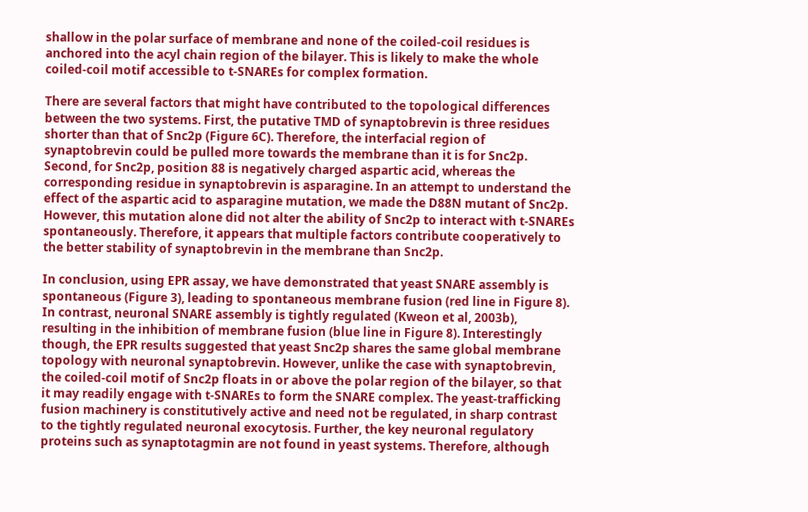shallow in the polar surface of membrane and none of the coiled-coil residues is anchored into the acyl chain region of the bilayer. This is likely to make the whole coiled-coil motif accessible to t-SNAREs for complex formation.

There are several factors that might have contributed to the topological differences between the two systems. First, the putative TMD of synaptobrevin is three residues shorter than that of Snc2p (Figure 6C). Therefore, the interfacial region of synaptobrevin could be pulled more towards the membrane than it is for Snc2p. Second, for Snc2p, position 88 is negatively charged aspartic acid, whereas the corresponding residue in synaptobrevin is asparagine. In an attempt to understand the effect of the aspartic acid to asparagine mutation, we made the D88N mutant of Snc2p. However, this mutation alone did not alter the ability of Snc2p to interact with t-SNAREs spontaneously. Therefore, it appears that multiple factors contribute cooperatively to the better stability of synaptobrevin in the membrane than Snc2p.

In conclusion, using EPR assay, we have demonstrated that yeast SNARE assembly is spontaneous (Figure 3), leading to spontaneous membrane fusion (red line in Figure 8). In contrast, neuronal SNARE assembly is tightly regulated (Kweon et al, 2003b), resulting in the inhibition of membrane fusion (blue line in Figure 8). Interestingly though, the EPR results suggested that yeast Snc2p shares the same global membrane topology with neuronal synaptobrevin. However, unlike the case with synaptobrevin, the coiled-coil motif of Snc2p floats in or above the polar region of the bilayer, so that it may readily engage with t-SNAREs to form the SNARE complex. The yeast-trafficking fusion machinery is constitutively active and need not be regulated, in sharp contrast to the tightly regulated neuronal exocytosis. Further, the key neuronal regulatory proteins such as synaptotagmin are not found in yeast systems. Therefore, although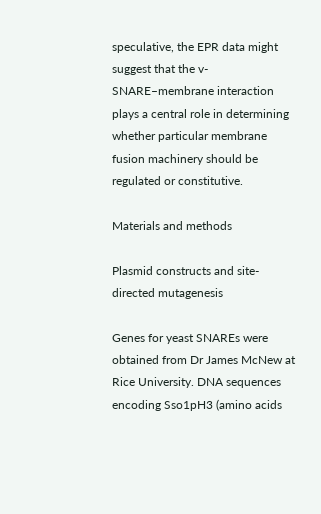speculative, the EPR data might suggest that the v-SNARE–membrane interaction plays a central role in determining whether particular membrane fusion machinery should be regulated or constitutive.

Materials and methods

Plasmid constructs and site-directed mutagenesis

Genes for yeast SNAREs were obtained from Dr James McNew at Rice University. DNA sequences encoding Sso1pH3 (amino acids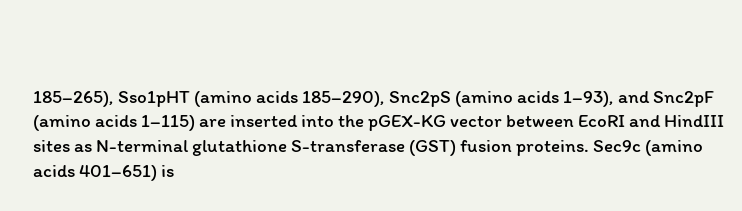185–265), Sso1pHT (amino acids 185–290), Snc2pS (amino acids 1–93), and Snc2pF (amino acids 1–115) are inserted into the pGEX-KG vector between EcoRI and HindIII sites as N-terminal glutathione S-transferase (GST) fusion proteins. Sec9c (amino acids 401–651) is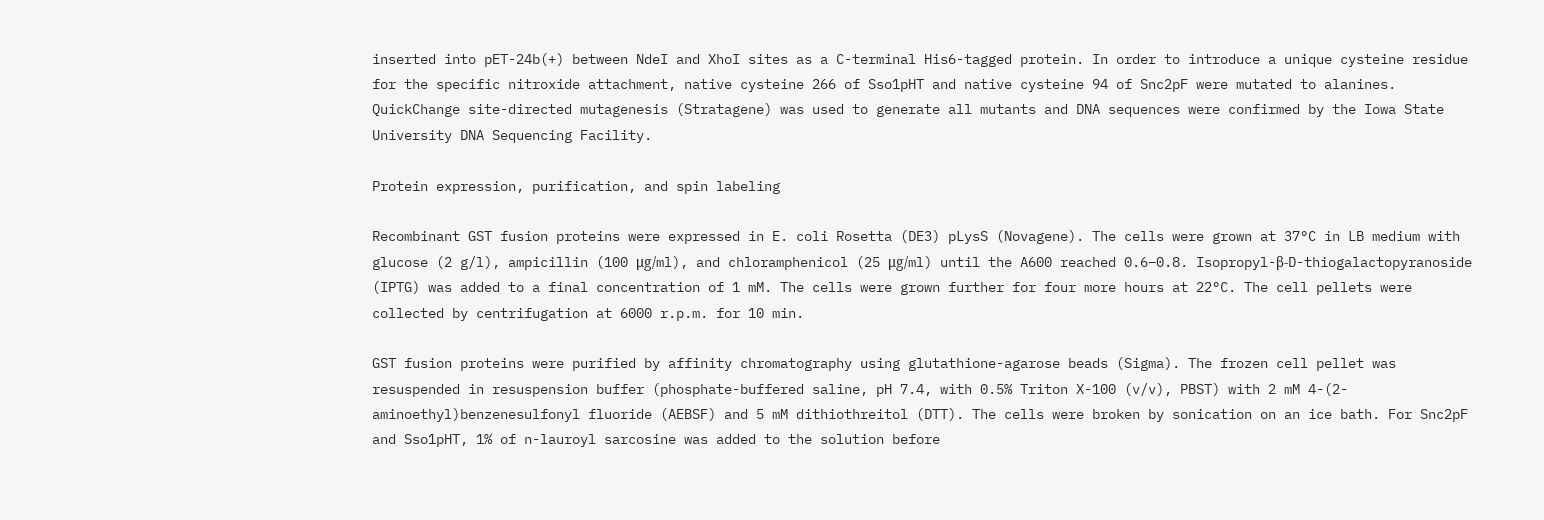inserted into pET-24b(+) between NdeI and XhoI sites as a C-terminal His6-tagged protein. In order to introduce a unique cysteine residue for the specific nitroxide attachment, native cysteine 266 of Sso1pHT and native cysteine 94 of Snc2pF were mutated to alanines. QuickChange site-directed mutagenesis (Stratagene) was used to generate all mutants and DNA sequences were confirmed by the Iowa State University DNA Sequencing Facility.

Protein expression, purification, and spin labeling

Recombinant GST fusion proteins were expressed in E. coli Rosetta (DE3) pLysS (Novagene). The cells were grown at 37°C in LB medium with glucose (2 g/l), ampicillin (100 μg/ml), and chloramphenicol (25 μg/ml) until the A600 reached 0.6–0.8. Isopropyl-β-D-thiogalactopyranoside (IPTG) was added to a final concentration of 1 mM. The cells were grown further for four more hours at 22°C. The cell pellets were collected by centrifugation at 6000 r.p.m. for 10 min.

GST fusion proteins were purified by affinity chromatography using glutathione-agarose beads (Sigma). The frozen cell pellet was resuspended in resuspension buffer (phosphate-buffered saline, pH 7.4, with 0.5% Triton X-100 (v/v), PBST) with 2 mM 4-(2-aminoethyl)benzenesulfonyl fluoride (AEBSF) and 5 mM dithiothreitol (DTT). The cells were broken by sonication on an ice bath. For Snc2pF and Sso1pHT, 1% of n-lauroyl sarcosine was added to the solution before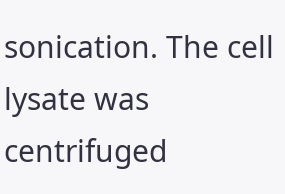sonication. The cell lysate was centrifuged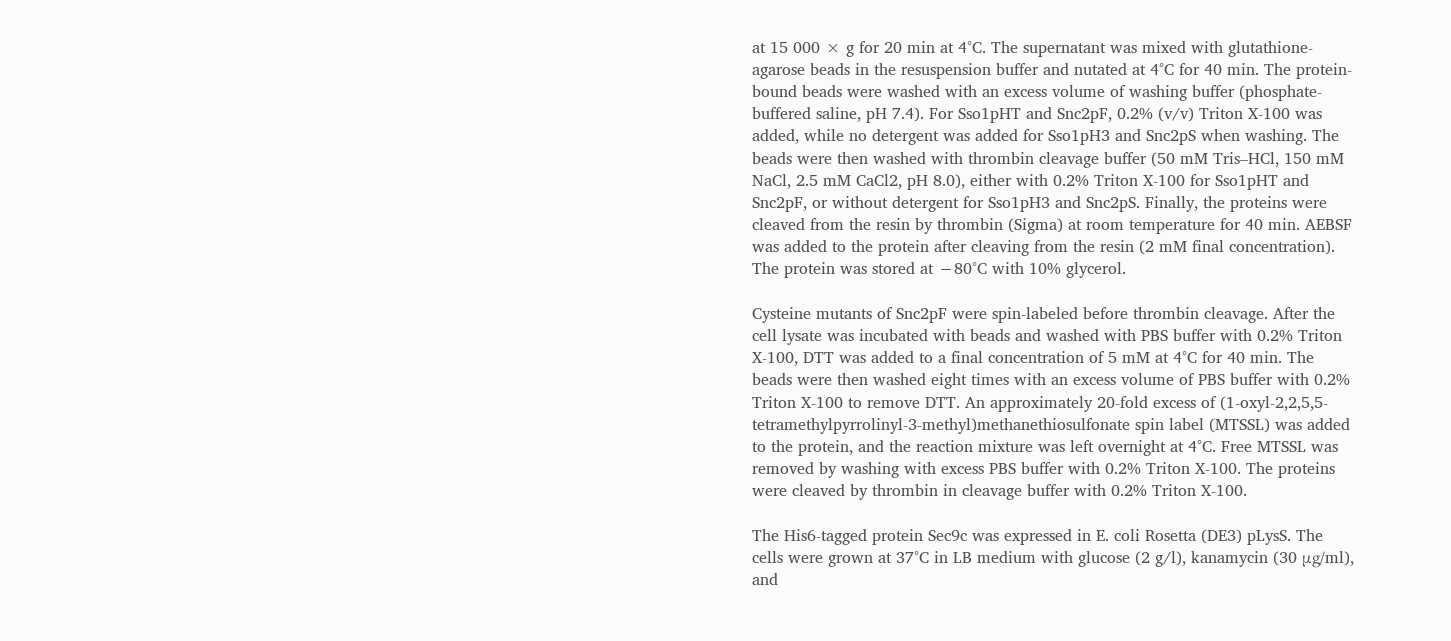at 15 000 × g for 20 min at 4°C. The supernatant was mixed with glutathione-agarose beads in the resuspension buffer and nutated at 4°C for 40 min. The protein-bound beads were washed with an excess volume of washing buffer (phosphate-buffered saline, pH 7.4). For Sso1pHT and Snc2pF, 0.2% (v/v) Triton X-100 was added, while no detergent was added for Sso1pH3 and Snc2pS when washing. The beads were then washed with thrombin cleavage buffer (50 mM Tris–HCl, 150 mM NaCl, 2.5 mM CaCl2, pH 8.0), either with 0.2% Triton X-100 for Sso1pHT and Snc2pF, or without detergent for Sso1pH3 and Snc2pS. Finally, the proteins were cleaved from the resin by thrombin (Sigma) at room temperature for 40 min. AEBSF was added to the protein after cleaving from the resin (2 mM final concentration). The protein was stored at −80°C with 10% glycerol.

Cysteine mutants of Snc2pF were spin-labeled before thrombin cleavage. After the cell lysate was incubated with beads and washed with PBS buffer with 0.2% Triton X-100, DTT was added to a final concentration of 5 mM at 4°C for 40 min. The beads were then washed eight times with an excess volume of PBS buffer with 0.2% Triton X-100 to remove DTT. An approximately 20-fold excess of (1-oxyl-2,2,5,5-tetramethylpyrrolinyl-3-methyl)methanethiosulfonate spin label (MTSSL) was added to the protein, and the reaction mixture was left overnight at 4°C. Free MTSSL was removed by washing with excess PBS buffer with 0.2% Triton X-100. The proteins were cleaved by thrombin in cleavage buffer with 0.2% Triton X-100.

The His6-tagged protein Sec9c was expressed in E. coli Rosetta (DE3) pLysS. The cells were grown at 37°C in LB medium with glucose (2 g/l), kanamycin (30 μg/ml), and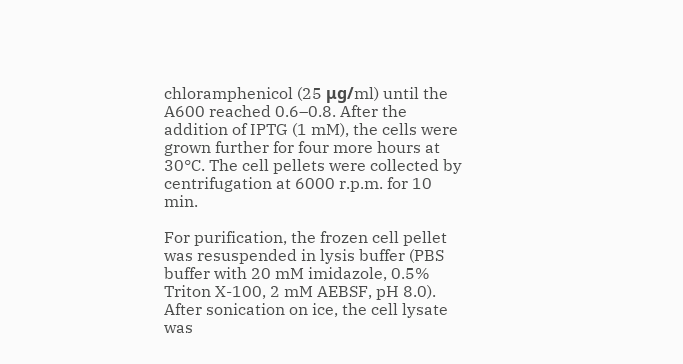chloramphenicol (25 μg/ml) until the A600 reached 0.6–0.8. After the addition of IPTG (1 mM), the cells were grown further for four more hours at 30°C. The cell pellets were collected by centrifugation at 6000 r.p.m. for 10 min.

For purification, the frozen cell pellet was resuspended in lysis buffer (PBS buffer with 20 mM imidazole, 0.5% Triton X-100, 2 mM AEBSF, pH 8.0). After sonication on ice, the cell lysate was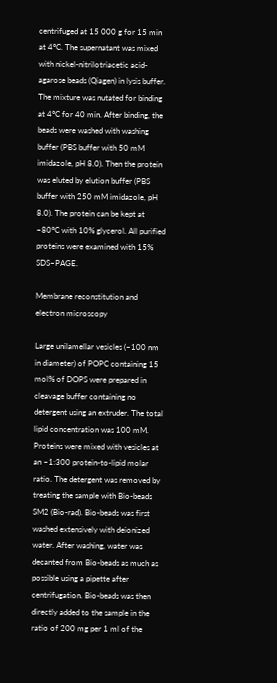centrifuged at 15 000 g for 15 min at 4°C. The supernatant was mixed with nickel-nitrilotriacetic acid-agarose beads (Qiagen) in lysis buffer. The mixture was nutated for binding at 4°C for 40 min. After binding, the beads were washed with washing buffer (PBS buffer with 50 mM imidazole, pH 8.0). Then the protein was eluted by elution buffer (PBS buffer with 250 mM imidazole, pH 8.0). The protein can be kept at −80°C with 10% glycerol. All purified proteins were examined with 15% SDS–PAGE.

Membrane reconstitution and electron microscopy

Large unilamellar vesicles (~100 nm in diameter) of POPC containing 15 mol% of DOPS were prepared in cleavage buffer containing no detergent using an extruder. The total lipid concentration was 100 mM. Proteins were mixed with vesicles at an ~1:300 protein-to-lipid molar ratio. The detergent was removed by treating the sample with Bio-beads SM2 (Bio-rad). Bio-beads was first washed extensively with deionized water. After washing, water was decanted from Bio-beads as much as possible using a pipette after centrifugation. Bio-beads was then directly added to the sample in the ratio of 200 mg per 1 ml of the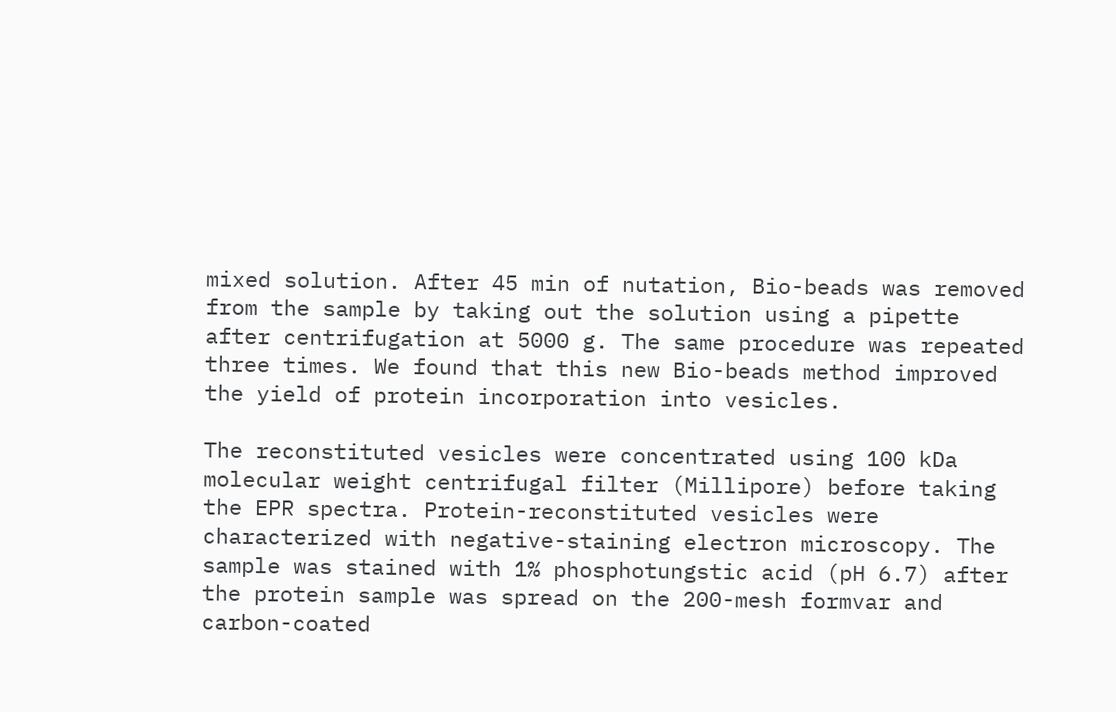mixed solution. After 45 min of nutation, Bio-beads was removed from the sample by taking out the solution using a pipette after centrifugation at 5000 g. The same procedure was repeated three times. We found that this new Bio-beads method improved the yield of protein incorporation into vesicles.

The reconstituted vesicles were concentrated using 100 kDa molecular weight centrifugal filter (Millipore) before taking the EPR spectra. Protein-reconstituted vesicles were characterized with negative-staining electron microscopy. The sample was stained with 1% phosphotungstic acid (pH 6.7) after the protein sample was spread on the 200-mesh formvar and carbon-coated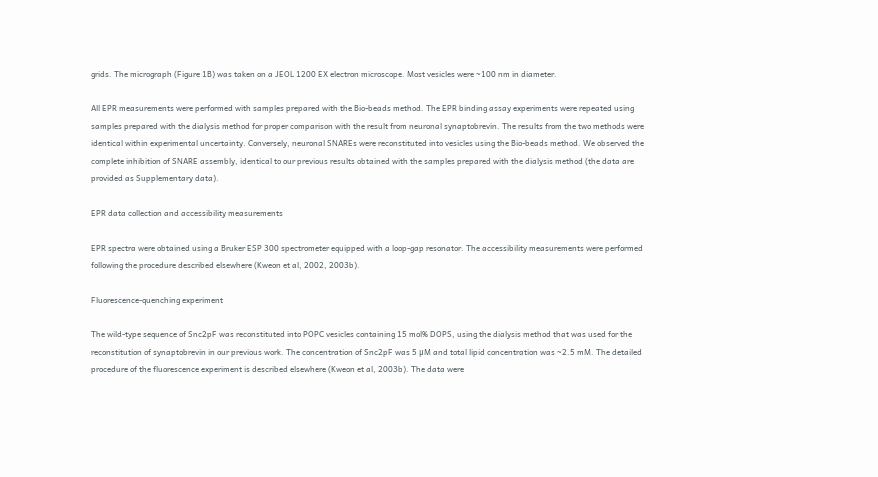grids. The micrograph (Figure 1B) was taken on a JEOL 1200 EX electron microscope. Most vesicles were ~100 nm in diameter.

All EPR measurements were performed with samples prepared with the Bio-beads method. The EPR binding assay experiments were repeated using samples prepared with the dialysis method for proper comparison with the result from neuronal synaptobrevin. The results from the two methods were identical within experimental uncertainty. Conversely, neuronal SNAREs were reconstituted into vesicles using the Bio-beads method. We observed the complete inhibition of SNARE assembly, identical to our previous results obtained with the samples prepared with the dialysis method (the data are provided as Supplementary data).

EPR data collection and accessibility measurements

EPR spectra were obtained using a Bruker ESP 300 spectrometer equipped with a loop-gap resonator. The accessibility measurements were performed following the procedure described elsewhere (Kweon et al, 2002, 2003b).

Fluorescence-quenching experiment

The wild-type sequence of Snc2pF was reconstituted into POPC vesicles containing 15 mol% DOPS, using the dialysis method that was used for the reconstitution of synaptobrevin in our previous work. The concentration of Snc2pF was 5 μM and total lipid concentration was ~2.5 mM. The detailed procedure of the fluorescence experiment is described elsewhere (Kweon et al, 2003b). The data were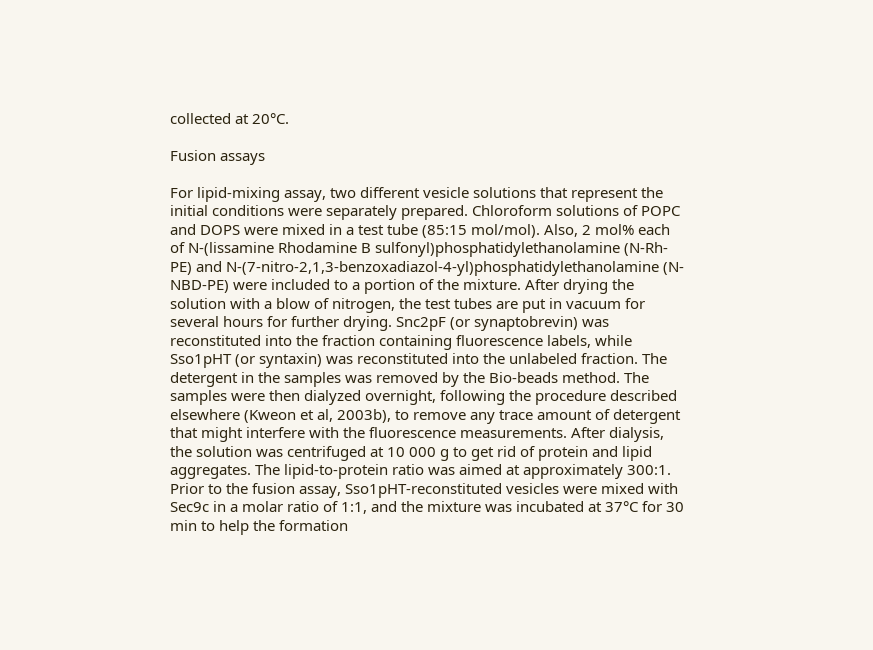collected at 20°C.

Fusion assays

For lipid-mixing assay, two different vesicle solutions that represent the initial conditions were separately prepared. Chloroform solutions of POPC and DOPS were mixed in a test tube (85:15 mol/mol). Also, 2 mol% each of N-(lissamine Rhodamine B sulfonyl)phosphatidylethanolamine (N-Rh-PE) and N-(7-nitro-2,1,3-benzoxadiazol-4-yl)phosphatidylethanolamine (N-NBD-PE) were included to a portion of the mixture. After drying the solution with a blow of nitrogen, the test tubes are put in vacuum for several hours for further drying. Snc2pF (or synaptobrevin) was reconstituted into the fraction containing fluorescence labels, while Sso1pHT (or syntaxin) was reconstituted into the unlabeled fraction. The detergent in the samples was removed by the Bio-beads method. The samples were then dialyzed overnight, following the procedure described elsewhere (Kweon et al, 2003b), to remove any trace amount of detergent that might interfere with the fluorescence measurements. After dialysis, the solution was centrifuged at 10 000 g to get rid of protein and lipid aggregates. The lipid-to-protein ratio was aimed at approximately 300:1. Prior to the fusion assay, Sso1pHT-reconstituted vesicles were mixed with Sec9c in a molar ratio of 1:1, and the mixture was incubated at 37°C for 30 min to help the formation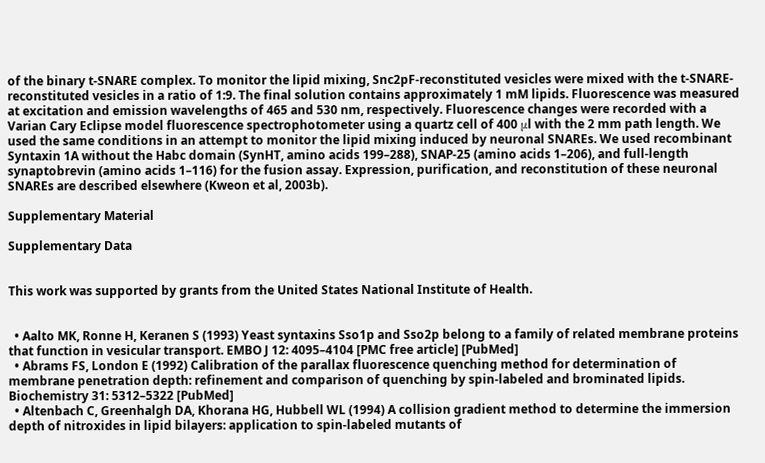of the binary t-SNARE complex. To monitor the lipid mixing, Snc2pF-reconstituted vesicles were mixed with the t-SNARE-reconstituted vesicles in a ratio of 1:9. The final solution contains approximately 1 mM lipids. Fluorescence was measured at excitation and emission wavelengths of 465 and 530 nm, respectively. Fluorescence changes were recorded with a Varian Cary Eclipse model fluorescence spectrophotometer using a quartz cell of 400 μl with the 2 mm path length. We used the same conditions in an attempt to monitor the lipid mixing induced by neuronal SNAREs. We used recombinant Syntaxin 1A without the Habc domain (SynHT, amino acids 199–288), SNAP-25 (amino acids 1–206), and full-length synaptobrevin (amino acids 1–116) for the fusion assay. Expression, purification, and reconstitution of these neuronal SNAREs are described elsewhere (Kweon et al, 2003b).

Supplementary Material

Supplementary Data


This work was supported by grants from the United States National Institute of Health.


  • Aalto MK, Ronne H, Keranen S (1993) Yeast syntaxins Sso1p and Sso2p belong to a family of related membrane proteins that function in vesicular transport. EMBO J 12: 4095–4104 [PMC free article] [PubMed]
  • Abrams FS, London E (1992) Calibration of the parallax fluorescence quenching method for determination of membrane penetration depth: refinement and comparison of quenching by spin-labeled and brominated lipids. Biochemistry 31: 5312–5322 [PubMed]
  • Altenbach C, Greenhalgh DA, Khorana HG, Hubbell WL (1994) A collision gradient method to determine the immersion depth of nitroxides in lipid bilayers: application to spin-labeled mutants of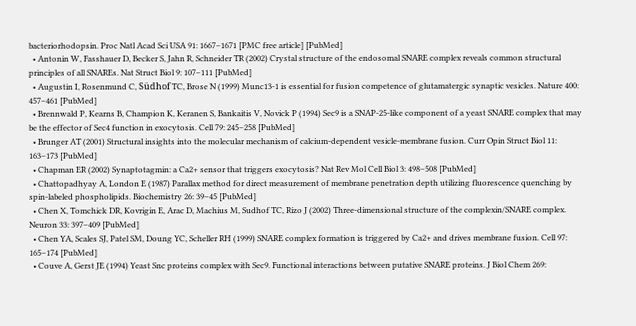bacteriorhodopsin. Proc Natl Acad Sci USA 91: 1667–1671 [PMC free article] [PubMed]
  • Antonin W, Fasshauer D, Becker S, Jahn R, Schneider TR (2002) Crystal structure of the endosomal SNARE complex reveals common structural principles of all SNAREs. Nat Struct Biol 9: 107–111 [PubMed]
  • Augustin I, Rosenmund C, Südhof TC, Brose N (1999) Munc13-1 is essential for fusion competence of glutamatergic synaptic vesicles. Nature 400: 457–461 [PubMed]
  • Brennwald P, Kearns B, Champion K, Keranen S, Bankaitis V, Novick P (1994) Sec9 is a SNAP-25-like component of a yeast SNARE complex that may be the effector of Sec4 function in exocytosis. Cell 79: 245–258 [PubMed]
  • Brunger AT (2001) Structural insights into the molecular mechanism of calcium-dependent vesicle-membrane fusion. Curr Opin Struct Biol 11: 163–173 [PubMed]
  • Chapman ER (2002) Synaptotagmin: a Ca2+ sensor that triggers exocytosis? Nat Rev Mol Cell Biol 3: 498–508 [PubMed]
  • Chattopadhyay A, London E (1987) Parallax method for direct measurement of membrane penetration depth utilizing fluorescence quenching by spin-labeled phospholipids. Biochemistry 26: 39–45 [PubMed]
  • Chen X, Tomchick DR, Kovrigin E, Arac D, Machius M, Sudhof TC, Rizo J (2002) Three-dimensional structure of the complexin/SNARE complex. Neuron 33: 397–409 [PubMed]
  • Chen YA, Scales SJ, Patel SM, Doung YC, Scheller RH (1999) SNARE complex formation is triggered by Ca2+ and drives membrane fusion. Cell 97: 165–174 [PubMed]
  • Couve A, Gerst JE (1994) Yeast Snc proteins complex with Sec9. Functional interactions between putative SNARE proteins. J Biol Chem 269: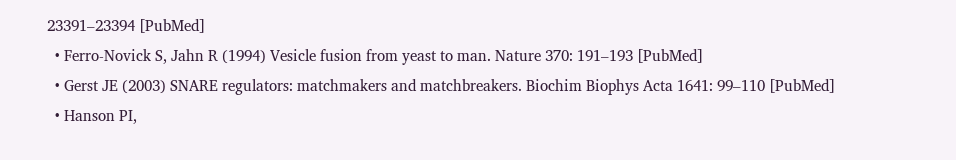23391–23394 [PubMed]
  • Ferro-Novick S, Jahn R (1994) Vesicle fusion from yeast to man. Nature 370: 191–193 [PubMed]
  • Gerst JE (2003) SNARE regulators: matchmakers and matchbreakers. Biochim Biophys Acta 1641: 99–110 [PubMed]
  • Hanson PI,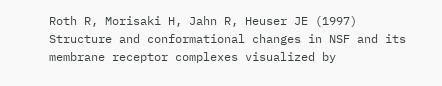Roth R, Morisaki H, Jahn R, Heuser JE (1997) Structure and conformational changes in NSF and its membrane receptor complexes visualized by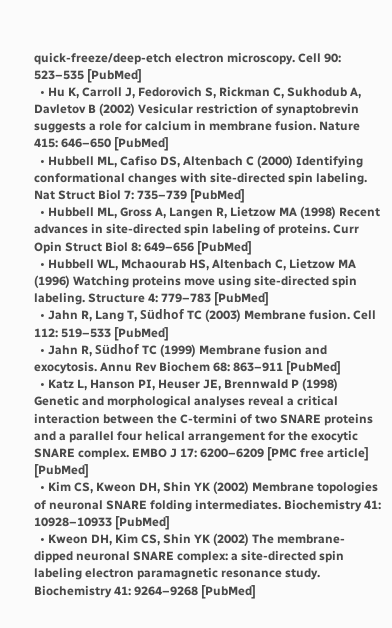quick-freeze/deep-etch electron microscopy. Cell 90: 523–535 [PubMed]
  • Hu K, Carroll J, Fedorovich S, Rickman C, Sukhodub A, Davletov B (2002) Vesicular restriction of synaptobrevin suggests a role for calcium in membrane fusion. Nature 415: 646–650 [PubMed]
  • Hubbell ML, Cafiso DS, Altenbach C (2000) Identifying conformational changes with site-directed spin labeling. Nat Struct Biol 7: 735–739 [PubMed]
  • Hubbell ML, Gross A, Langen R, Lietzow MA (1998) Recent advances in site-directed spin labeling of proteins. Curr Opin Struct Biol 8: 649–656 [PubMed]
  • Hubbell WL, Mchaourab HS, Altenbach C, Lietzow MA (1996) Watching proteins move using site-directed spin labeling. Structure 4: 779–783 [PubMed]
  • Jahn R, Lang T, Südhof TC (2003) Membrane fusion. Cell 112: 519–533 [PubMed]
  • Jahn R, Südhof TC (1999) Membrane fusion and exocytosis. Annu Rev Biochem 68: 863–911 [PubMed]
  • Katz L, Hanson PI, Heuser JE, Brennwald P (1998) Genetic and morphological analyses reveal a critical interaction between the C-termini of two SNARE proteins and a parallel four helical arrangement for the exocytic SNARE complex. EMBO J 17: 6200–6209 [PMC free article] [PubMed]
  • Kim CS, Kweon DH, Shin YK (2002) Membrane topologies of neuronal SNARE folding intermediates. Biochemistry 41: 10928–10933 [PubMed]
  • Kweon DH, Kim CS, Shin YK (2002) The membrane-dipped neuronal SNARE complex: a site-directed spin labeling electron paramagnetic resonance study. Biochemistry 41: 9264–9268 [PubMed]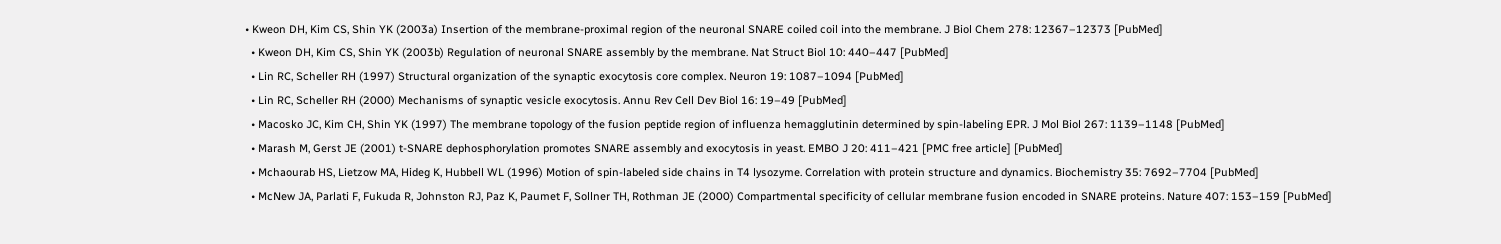• Kweon DH, Kim CS, Shin YK (2003a) Insertion of the membrane-proximal region of the neuronal SNARE coiled coil into the membrane. J Biol Chem 278: 12367–12373 [PubMed]
  • Kweon DH, Kim CS, Shin YK (2003b) Regulation of neuronal SNARE assembly by the membrane. Nat Struct Biol 10: 440–447 [PubMed]
  • Lin RC, Scheller RH (1997) Structural organization of the synaptic exocytosis core complex. Neuron 19: 1087–1094 [PubMed]
  • Lin RC, Scheller RH (2000) Mechanisms of synaptic vesicle exocytosis. Annu Rev Cell Dev Biol 16: 19–49 [PubMed]
  • Macosko JC, Kim CH, Shin YK (1997) The membrane topology of the fusion peptide region of influenza hemagglutinin determined by spin-labeling EPR. J Mol Biol 267: 1139–1148 [PubMed]
  • Marash M, Gerst JE (2001) t-SNARE dephosphorylation promotes SNARE assembly and exocytosis in yeast. EMBO J 20: 411–421 [PMC free article] [PubMed]
  • Mchaourab HS, Lietzow MA, Hideg K, Hubbell WL (1996) Motion of spin-labeled side chains in T4 lysozyme. Correlation with protein structure and dynamics. Biochemistry 35: 7692–7704 [PubMed]
  • McNew JA, Parlati F, Fukuda R, Johnston RJ, Paz K, Paumet F, Sollner TH, Rothman JE (2000) Compartmental specificity of cellular membrane fusion encoded in SNARE proteins. Nature 407: 153–159 [PubMed]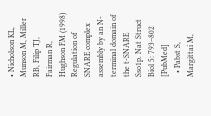• Nicholson KL, Munson M, Miller RB, Filip TJ, Fairman R, Hughson FM (1998) Regulation of SNARE complex assembly by an N-terminal domain of the t-SNARE Sso1p. Nat Struct Biol 5: 793–802 [PubMed]
  • Pabst S, Margittai M,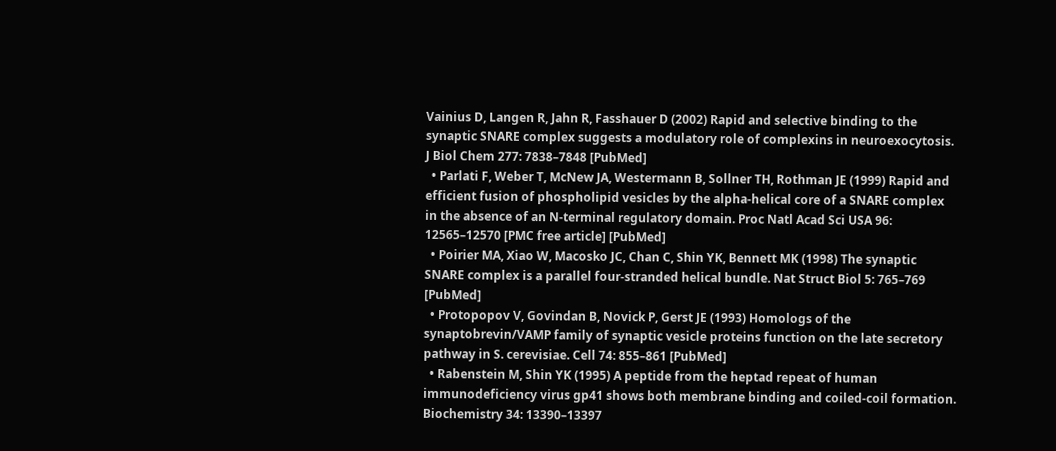Vainius D, Langen R, Jahn R, Fasshauer D (2002) Rapid and selective binding to the synaptic SNARE complex suggests a modulatory role of complexins in neuroexocytosis. J Biol Chem 277: 7838–7848 [PubMed]
  • Parlati F, Weber T, McNew JA, Westermann B, Sollner TH, Rothman JE (1999) Rapid and efficient fusion of phospholipid vesicles by the alpha-helical core of a SNARE complex in the absence of an N-terminal regulatory domain. Proc Natl Acad Sci USA 96: 12565–12570 [PMC free article] [PubMed]
  • Poirier MA, Xiao W, Macosko JC, Chan C, Shin YK, Bennett MK (1998) The synaptic SNARE complex is a parallel four-stranded helical bundle. Nat Struct Biol 5: 765–769 [PubMed]
  • Protopopov V, Govindan B, Novick P, Gerst JE (1993) Homologs of the synaptobrevin/VAMP family of synaptic vesicle proteins function on the late secretory pathway in S. cerevisiae. Cell 74: 855–861 [PubMed]
  • Rabenstein M, Shin YK (1995) A peptide from the heptad repeat of human immunodeficiency virus gp41 shows both membrane binding and coiled-coil formation. Biochemistry 34: 13390–13397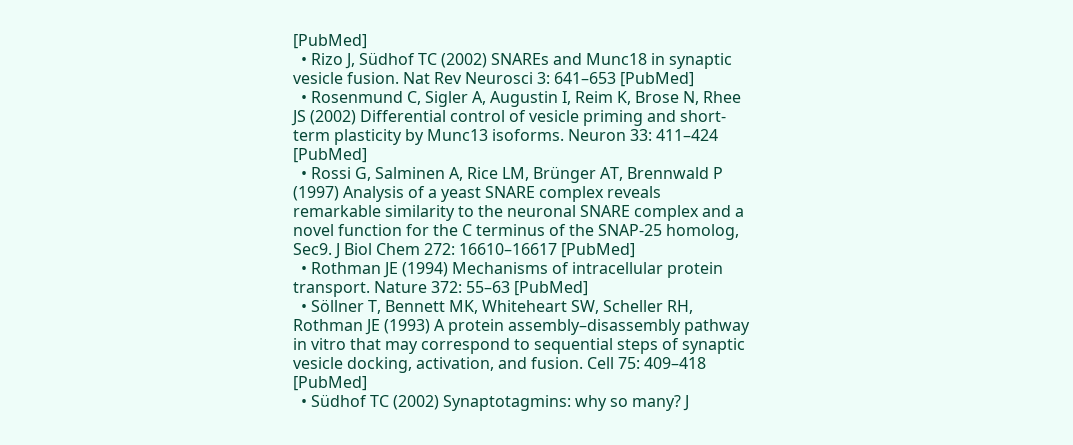[PubMed]
  • Rizo J, Südhof TC (2002) SNAREs and Munc18 in synaptic vesicle fusion. Nat Rev Neurosci 3: 641–653 [PubMed]
  • Rosenmund C, Sigler A, Augustin I, Reim K, Brose N, Rhee JS (2002) Differential control of vesicle priming and short-term plasticity by Munc13 isoforms. Neuron 33: 411–424 [PubMed]
  • Rossi G, Salminen A, Rice LM, Brünger AT, Brennwald P (1997) Analysis of a yeast SNARE complex reveals remarkable similarity to the neuronal SNARE complex and a novel function for the C terminus of the SNAP-25 homolog, Sec9. J Biol Chem 272: 16610–16617 [PubMed]
  • Rothman JE (1994) Mechanisms of intracellular protein transport. Nature 372: 55–63 [PubMed]
  • Söllner T, Bennett MK, Whiteheart SW, Scheller RH, Rothman JE (1993) A protein assembly–disassembly pathway in vitro that may correspond to sequential steps of synaptic vesicle docking, activation, and fusion. Cell 75: 409–418 [PubMed]
  • Südhof TC (2002) Synaptotagmins: why so many? J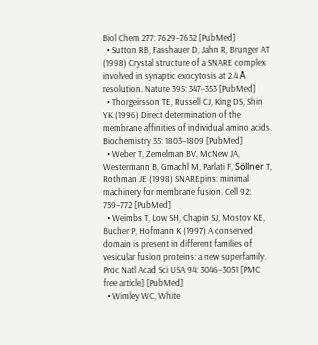Biol Chem 277: 7629–7632 [PubMed]
  • Sutton RB, Fasshauer D, Jahn R, Brunger AT (1998) Crystal structure of a SNARE complex involved in synaptic exocytosis at 2.4 Å resolution. Nature 395: 347–353 [PubMed]
  • Thorgeirsson TE, Russell CJ, King DS, Shin YK (1996) Direct determination of the membrane affinities of individual amino acids. Biochemistry 35: 1803–1809 [PubMed]
  • Weber T, Zemelman BV, McNew JA, Westermann B, Gmachl M, Parlati F, Söllner T, Rothman JE (1998) SNAREpins: minimal machinery for membrane fusion. Cell 92: 759–772 [PubMed]
  • Weimbs T, Low SH, Chapin SJ, Mostov KE, Bucher P, Hofmann K (1997) A conserved domain is present in different families of vesicular fusion proteins: a new superfamily. Proc Natl Acad Sci USA 94: 3046–3051 [PMC free article] [PubMed]
  • Wimley WC, White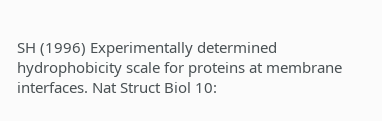SH (1996) Experimentally determined hydrophobicity scale for proteins at membrane interfaces. Nat Struct Biol 10: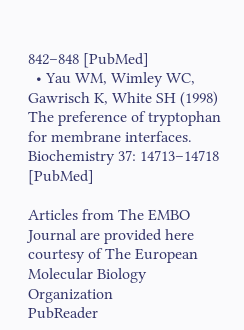842–848 [PubMed]
  • Yau WM, Wimley WC, Gawrisch K, White SH (1998) The preference of tryptophan for membrane interfaces. Biochemistry 37: 14713–14718 [PubMed]

Articles from The EMBO Journal are provided here courtesy of The European Molecular Biology Organization
PubReader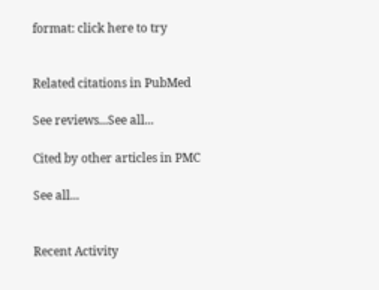format: click here to try


Related citations in PubMed

See reviews...See all...

Cited by other articles in PMC

See all...


Recent Activity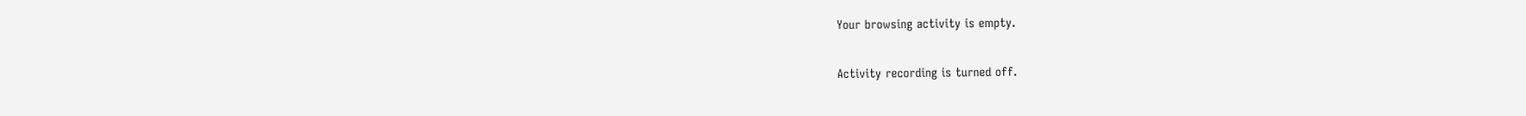Your browsing activity is empty.

Activity recording is turned off.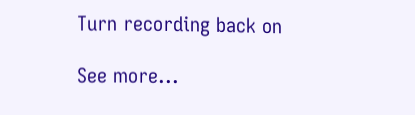Turn recording back on

See more...